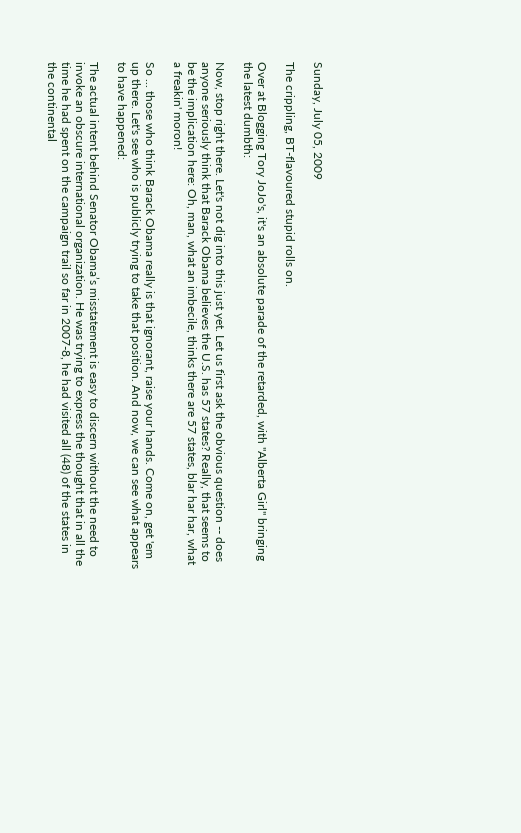Sunday, July 05, 2009

The crippling, BT-flavoured stupid rolls on.

Over at Blogging Tory JoJo's, it's an absolute parade of the retarded, with "Alberta Girl" bringing the latest dumbth:

Now, stop right there. Let's not dig into this just yet. Let us first ask the obvious question -- does anyone seriously think that Barack Obama believes the U.S. has 57 states? Really, that seems to be the implication here: Oh, man, what an imbecile, thinks there are 57 states, blar har har, what a freakin' moron!

So ... those who think Barack Obama really is that ignorant, raise your hands. Come on, get 'em up there. Let's see who is publicly trying to take that position. And now, we can see what appears to have happened:

The actual intent behind Senator Obama’s misstatement is easy to discern without the need to invoke an obscure international organization. He was trying to express the thought that in all the time he had spent on the campaign trail so far in 2007-8, he had visited all (48) of the states in the continental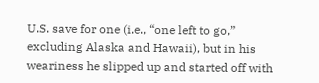U.S. save for one (i.e., “one left to go,” excluding Alaska and Hawaii), but in his weariness he slipped up and started off with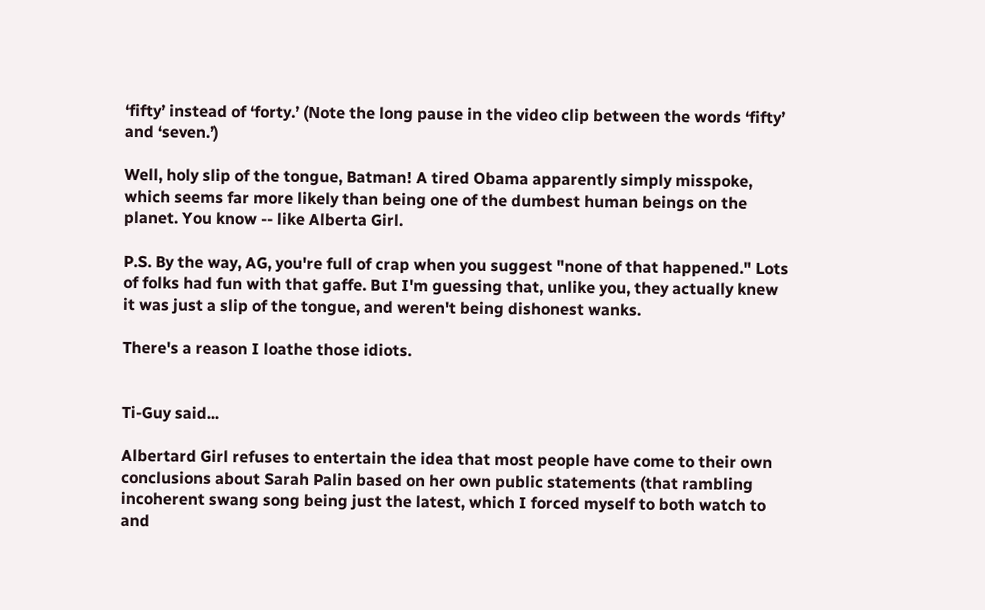‘fifty’ instead of ‘forty.’ (Note the long pause in the video clip between the words ‘fifty’ and ‘seven.’)

Well, holy slip of the tongue, Batman! A tired Obama apparently simply misspoke, which seems far more likely than being one of the dumbest human beings on the planet. You know -- like Alberta Girl.

P.S. By the way, AG, you're full of crap when you suggest "none of that happened." Lots of folks had fun with that gaffe. But I'm guessing that, unlike you, they actually knew it was just a slip of the tongue, and weren't being dishonest wanks.

There's a reason I loathe those idiots.


Ti-Guy said...

Albertard Girl refuses to entertain the idea that most people have come to their own conclusions about Sarah Palin based on her own public statements (that rambling incoherent swang song being just the latest, which I forced myself to both watch to and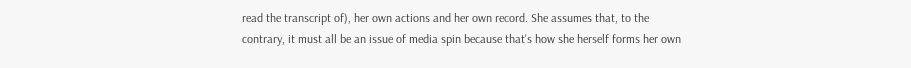read the transcript of), her own actions and her own record. She assumes that, to the contrary, it must all be an issue of media spin because that's how she herself forms her own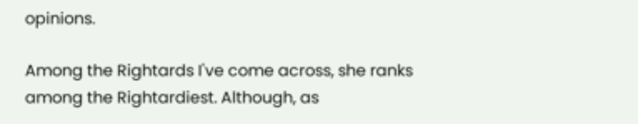opinions.

Among the Rightards I've come across, she ranks among the Rightardiest. Although, as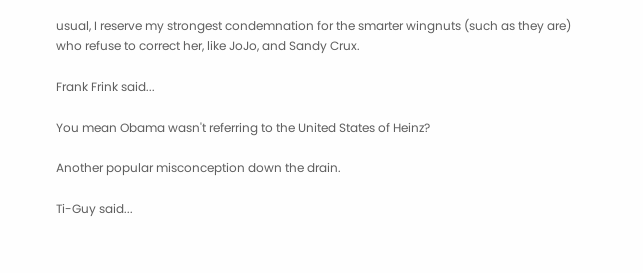usual, I reserve my strongest condemnation for the smarter wingnuts (such as they are) who refuse to correct her, like JoJo, and Sandy Crux.

Frank Frink said...

You mean Obama wasn't referring to the United States of Heinz?

Another popular misconception down the drain.

Ti-Guy said...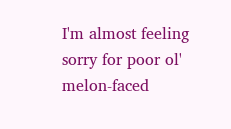I'm almost feeling sorry for poor ol' melon-faced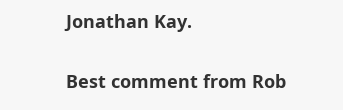Jonathan Kay.


Best comment from Rob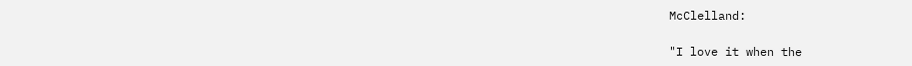McClelland:

"I love it when the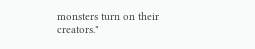monsters turn on their creators."